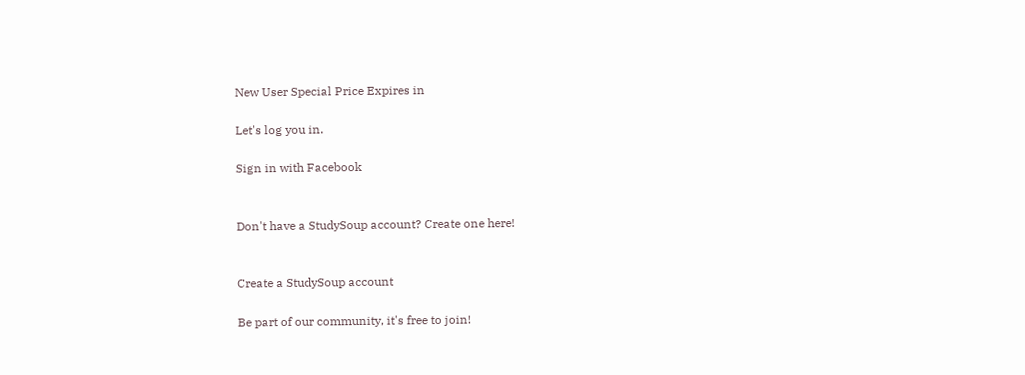New User Special Price Expires in

Let's log you in.

Sign in with Facebook


Don't have a StudySoup account? Create one here!


Create a StudySoup account

Be part of our community, it's free to join!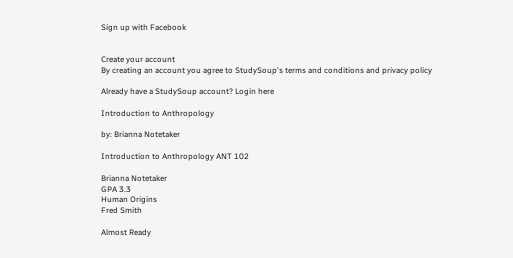Sign up with Facebook


Create your account
By creating an account you agree to StudySoup's terms and conditions and privacy policy

Already have a StudySoup account? Login here

Introduction to Anthropology

by: Brianna Notetaker

Introduction to Anthropology ANT 102

Brianna Notetaker
GPA 3.3
Human Origins
Fred Smith

Almost Ready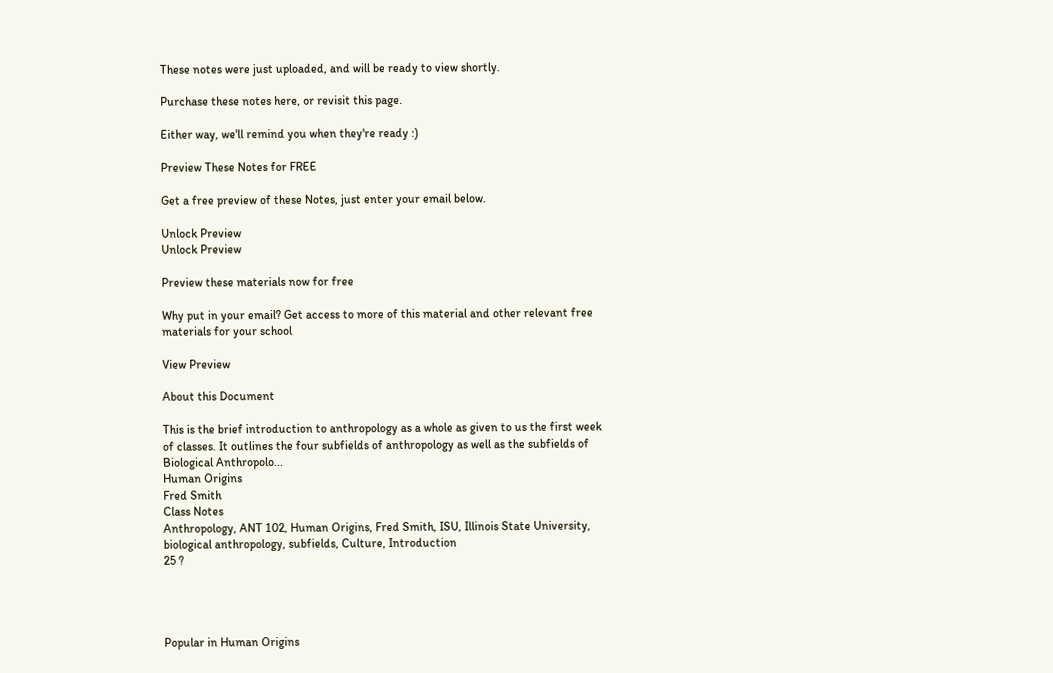These notes were just uploaded, and will be ready to view shortly.

Purchase these notes here, or revisit this page.

Either way, we'll remind you when they're ready :)

Preview These Notes for FREE

Get a free preview of these Notes, just enter your email below.

Unlock Preview
Unlock Preview

Preview these materials now for free

Why put in your email? Get access to more of this material and other relevant free materials for your school

View Preview

About this Document

This is the brief introduction to anthropology as a whole as given to us the first week of classes. It outlines the four subfields of anthropology as well as the subfields of Biological Anthropolo...
Human Origins
Fred Smith
Class Notes
Anthropology, ANT 102, Human Origins, Fred Smith, ISU, Illinois State University, biological anthropology, subfields, Culture, Introduction
25 ?




Popular in Human Origins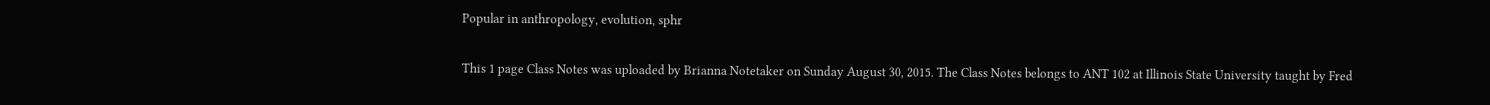Popular in anthropology, evolution, sphr

This 1 page Class Notes was uploaded by Brianna Notetaker on Sunday August 30, 2015. The Class Notes belongs to ANT 102 at Illinois State University taught by Fred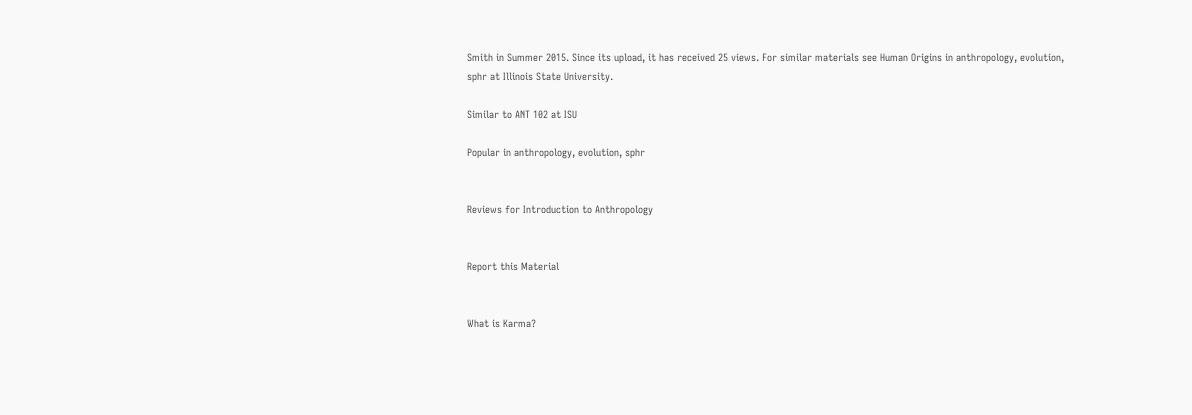Smith in Summer 2015. Since its upload, it has received 25 views. For similar materials see Human Origins in anthropology, evolution, sphr at Illinois State University.

Similar to ANT 102 at ISU

Popular in anthropology, evolution, sphr


Reviews for Introduction to Anthropology


Report this Material


What is Karma?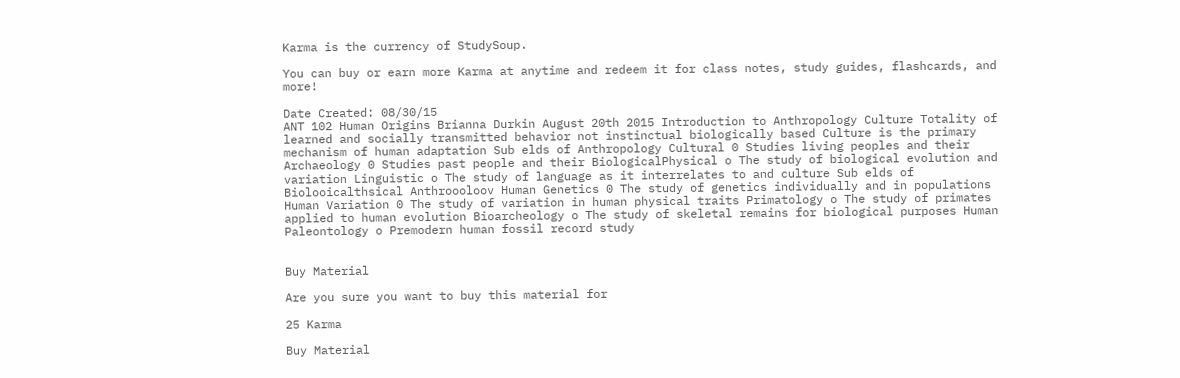Karma is the currency of StudySoup.

You can buy or earn more Karma at anytime and redeem it for class notes, study guides, flashcards, and more!

Date Created: 08/30/15
ANT 102 Human Origins Brianna Durkin August 20th 2015 Introduction to Anthropology Culture Totality of learned and socially transmitted behavior not instinctual biologically based Culture is the primary mechanism of human adaptation Sub elds of Anthropology Cultural 0 Studies living peoples and their Archaeology 0 Studies past people and their BiologicalPhysical o The study of biological evolution and variation Linguistic o The study of language as it interrelates to and culture Sub elds of Biolooicalthsical Anthroooloov Human Genetics 0 The study of genetics individually and in populations Human Variation 0 The study of variation in human physical traits Primatology o The study of primates applied to human evolution Bioarcheology o The study of skeletal remains for biological purposes Human Paleontology o Premodern human fossil record study


Buy Material

Are you sure you want to buy this material for

25 Karma

Buy Material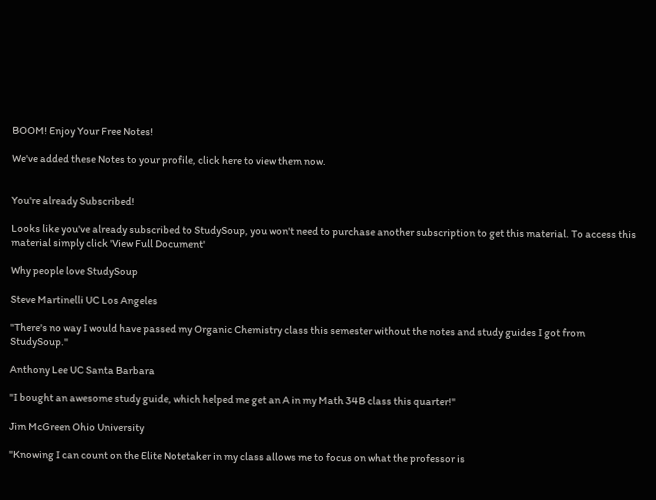BOOM! Enjoy Your Free Notes!

We've added these Notes to your profile, click here to view them now.


You're already Subscribed!

Looks like you've already subscribed to StudySoup, you won't need to purchase another subscription to get this material. To access this material simply click 'View Full Document'

Why people love StudySoup

Steve Martinelli UC Los Angeles

"There's no way I would have passed my Organic Chemistry class this semester without the notes and study guides I got from StudySoup."

Anthony Lee UC Santa Barbara

"I bought an awesome study guide, which helped me get an A in my Math 34B class this quarter!"

Jim McGreen Ohio University

"Knowing I can count on the Elite Notetaker in my class allows me to focus on what the professor is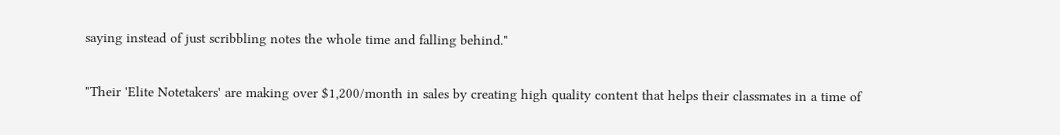saying instead of just scribbling notes the whole time and falling behind."


"Their 'Elite Notetakers' are making over $1,200/month in sales by creating high quality content that helps their classmates in a time of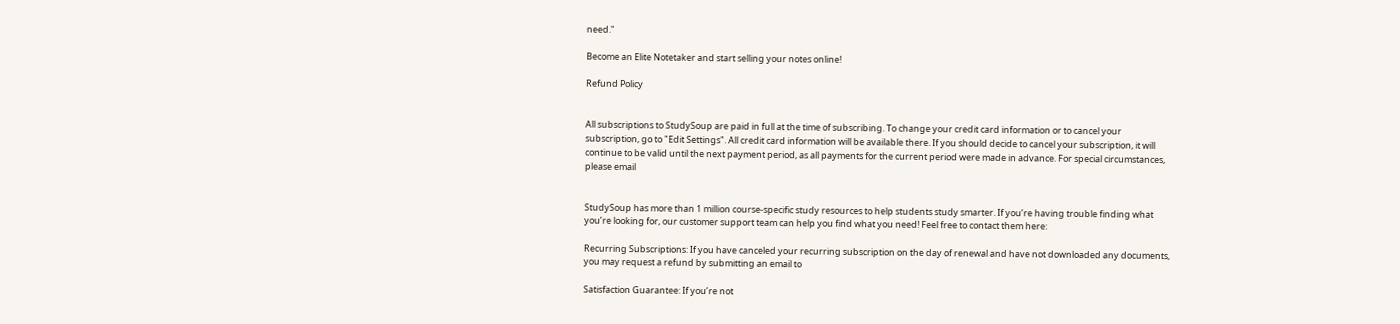need."

Become an Elite Notetaker and start selling your notes online!

Refund Policy


All subscriptions to StudySoup are paid in full at the time of subscribing. To change your credit card information or to cancel your subscription, go to "Edit Settings". All credit card information will be available there. If you should decide to cancel your subscription, it will continue to be valid until the next payment period, as all payments for the current period were made in advance. For special circumstances, please email


StudySoup has more than 1 million course-specific study resources to help students study smarter. If you’re having trouble finding what you’re looking for, our customer support team can help you find what you need! Feel free to contact them here:

Recurring Subscriptions: If you have canceled your recurring subscription on the day of renewal and have not downloaded any documents, you may request a refund by submitting an email to

Satisfaction Guarantee: If you’re not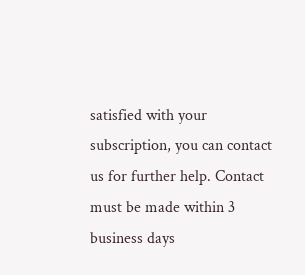satisfied with your subscription, you can contact us for further help. Contact must be made within 3 business days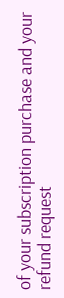of your subscription purchase and your refund request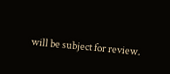will be subject for review.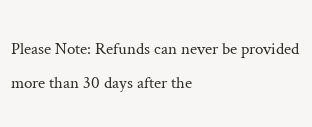Please Note: Refunds can never be provided more than 30 days after the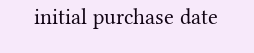initial purchase date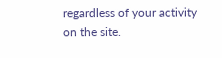regardless of your activity on the site.